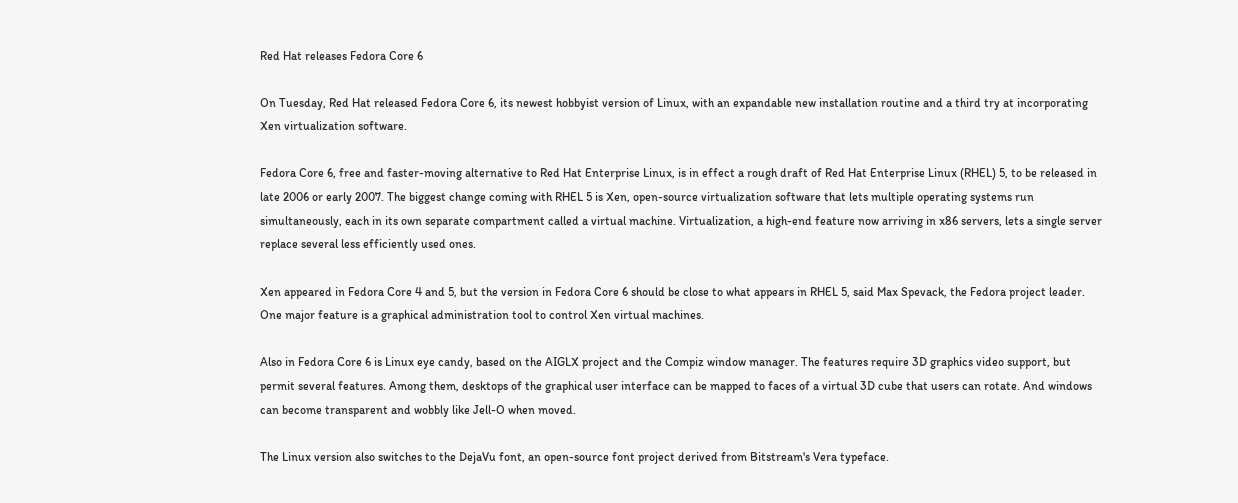Red Hat releases Fedora Core 6

On Tuesday, Red Hat released Fedora Core 6, its newest hobbyist version of Linux, with an expandable new installation routine and a third try at incorporating Xen virtualization software.

Fedora Core 6, free and faster-moving alternative to Red Hat Enterprise Linux, is in effect a rough draft of Red Hat Enterprise Linux (RHEL) 5, to be released in late 2006 or early 2007. The biggest change coming with RHEL 5 is Xen, open-source virtualization software that lets multiple operating systems run simultaneously, each in its own separate compartment called a virtual machine. Virtualization, a high-end feature now arriving in x86 servers, lets a single server replace several less efficiently used ones.

Xen appeared in Fedora Core 4 and 5, but the version in Fedora Core 6 should be close to what appears in RHEL 5, said Max Spevack, the Fedora project leader. One major feature is a graphical administration tool to control Xen virtual machines.

Also in Fedora Core 6 is Linux eye candy, based on the AIGLX project and the Compiz window manager. The features require 3D graphics video support, but permit several features. Among them, desktops of the graphical user interface can be mapped to faces of a virtual 3D cube that users can rotate. And windows can become transparent and wobbly like Jell-O when moved.

The Linux version also switches to the DejaVu font, an open-source font project derived from Bitstream's Vera typeface.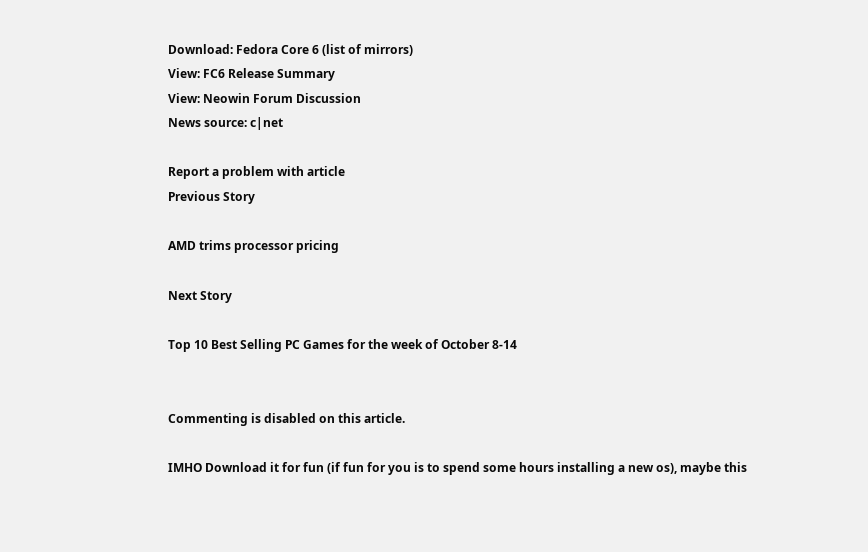Download: Fedora Core 6 (list of mirrors)
View: FC6 Release Summary
View: Neowin Forum Discussion
News source: c|net

Report a problem with article
Previous Story

AMD trims processor pricing

Next Story

Top 10 Best Selling PC Games for the week of October 8-14


Commenting is disabled on this article.

IMHO Download it for fun (if fun for you is to spend some hours installing a new os), maybe this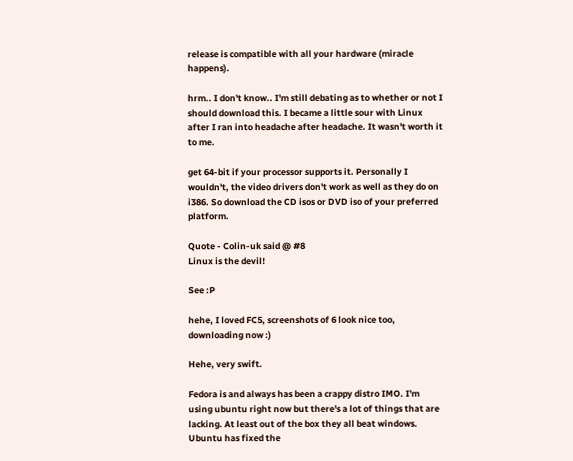release is compatible with all your hardware (miracle happens).

hrm.. I don't know.. I'm still debating as to whether or not I should download this. I became a little sour with Linux after I ran into headache after headache. It wasn't worth it to me.

get 64-bit if your processor supports it. Personally I wouldn't, the video drivers don't work as well as they do on i386. So download the CD isos or DVD iso of your preferred platform.

Quote - Colin-uk said @ #8
Linux is the devil!

See :P

hehe, I loved FC5, screenshots of 6 look nice too, downloading now :)

Hehe, very swift.

Fedora is and always has been a crappy distro IMO. I'm using ubuntu right now but there's a lot of things that are lacking. At least out of the box they all beat windows. Ubuntu has fixed the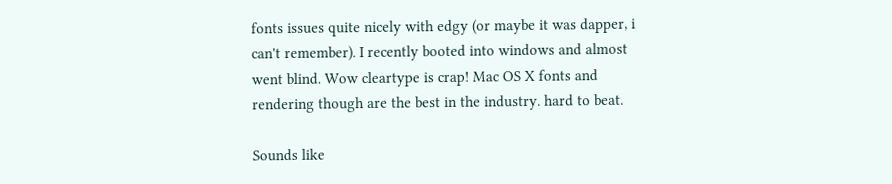fonts issues quite nicely with edgy (or maybe it was dapper, i can't remember). I recently booted into windows and almost went blind. Wow cleartype is crap! Mac OS X fonts and rendering though are the best in the industry. hard to beat.

Sounds like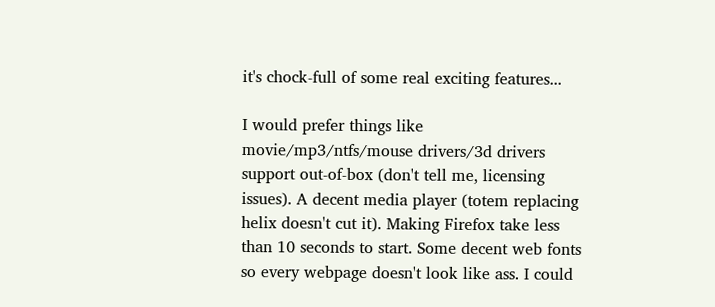it's chock-full of some real exciting features...

I would prefer things like movie/mp3/ntfs/mouse drivers/3d drivers support out-of-box (don't tell me, licensing issues). A decent media player (totem replacing helix doesn't cut it). Making Firefox take less than 10 seconds to start. Some decent web fonts so every webpage doesn't look like ass. I could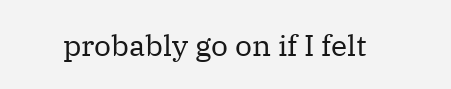probably go on if I felt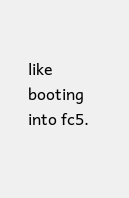like booting into fc5.